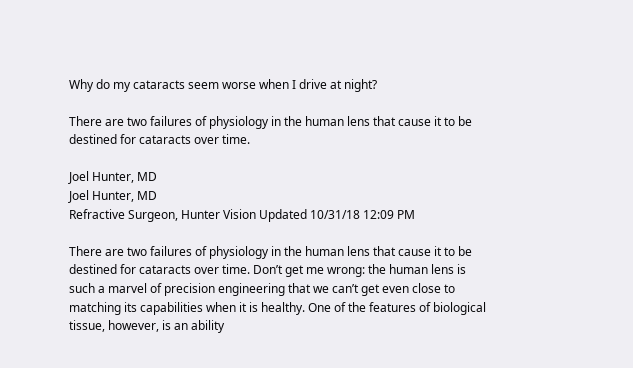Why do my cataracts seem worse when I drive at night?

There are two failures of physiology in the human lens that cause it to be destined for cataracts over time.

Joel Hunter, MD
Joel Hunter, MD
Refractive Surgeon, Hunter Vision Updated 10/31/18 12:09 PM

There are two failures of physiology in the human lens that cause it to be destined for cataracts over time. Don’t get me wrong: the human lens is such a marvel of precision engineering that we can’t get even close to matching its capabilities when it is healthy. One of the features of biological tissue, however, is an ability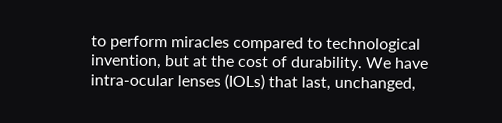to perform miracles compared to technological invention, but at the cost of durability. We have intra-ocular lenses (IOLs) that last, unchanged,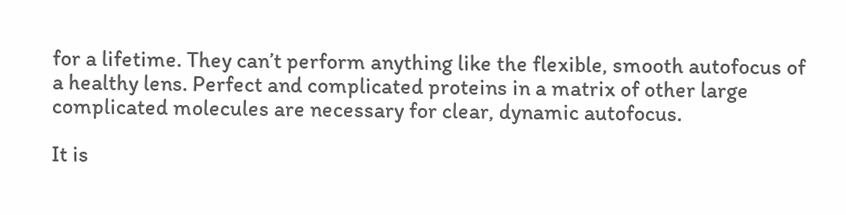for a lifetime. They can’t perform anything like the flexible, smooth autofocus of a healthy lens. Perfect and complicated proteins in a matrix of other large complicated molecules are necessary for clear, dynamic autofocus.

It is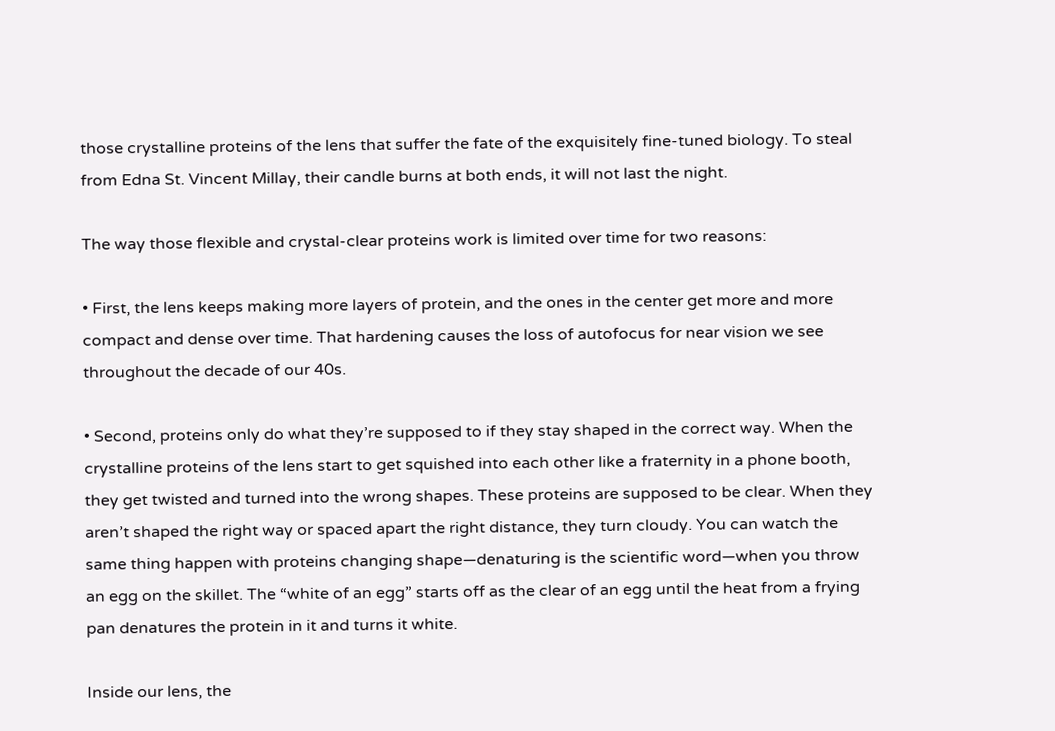those crystalline proteins of the lens that suffer the fate of the exquisitely fine-tuned biology. To steal from Edna St. Vincent Millay, their candle burns at both ends, it will not last the night.

The way those flexible and crystal-clear proteins work is limited over time for two reasons:

• First, the lens keeps making more layers of protein, and the ones in the center get more and more compact and dense over time. That hardening causes the loss of autofocus for near vision we see throughout the decade of our 40s.

• Second, proteins only do what they’re supposed to if they stay shaped in the correct way. When the crystalline proteins of the lens start to get squished into each other like a fraternity in a phone booth, they get twisted and turned into the wrong shapes. These proteins are supposed to be clear. When they aren’t shaped the right way or spaced apart the right distance, they turn cloudy. You can watch the same thing happen with proteins changing shape—denaturing is the scientific word—when you throw an egg on the skillet. The “white of an egg” starts off as the clear of an egg until the heat from a frying pan denatures the protein in it and turns it white.

Inside our lens, the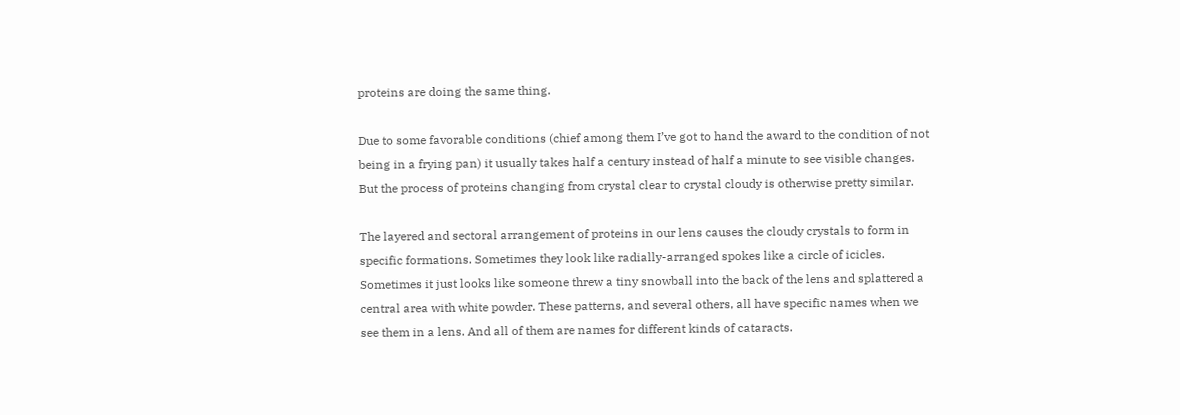proteins are doing the same thing.

Due to some favorable conditions (chief among them I’ve got to hand the award to the condition of not being in a frying pan) it usually takes half a century instead of half a minute to see visible changes. But the process of proteins changing from crystal clear to crystal cloudy is otherwise pretty similar.

The layered and sectoral arrangement of proteins in our lens causes the cloudy crystals to form in specific formations. Sometimes they look like radially-arranged spokes like a circle of icicles. Sometimes it just looks like someone threw a tiny snowball into the back of the lens and splattered a central area with white powder. These patterns, and several others, all have specific names when we see them in a lens. And all of them are names for different kinds of cataracts.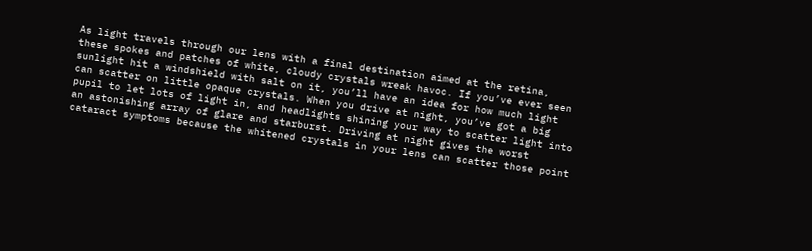As light travels through our lens with a final destination aimed at the retina, these spokes and patches of white, cloudy crystals wreak havoc. If you’ve ever seen sunlight hit a windshield with salt on it, you’ll have an idea for how much light can scatter on little opaque crystals. When you drive at night, you’ve got a big pupil to let lots of light in, and headlights shining your way to scatter light into an astonishing array of glare and starburst. Driving at night gives the worst cataract symptoms because the whitened crystals in your lens can scatter those point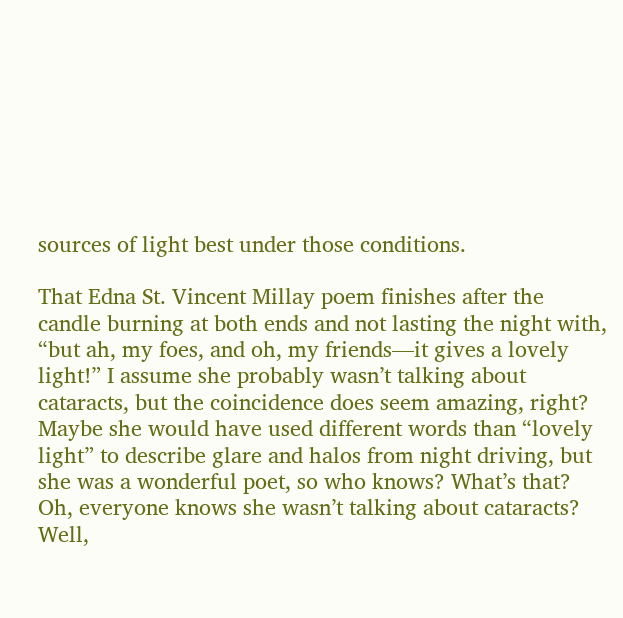sources of light best under those conditions.

That Edna St. Vincent Millay poem finishes after the candle burning at both ends and not lasting the night with, “but ah, my foes, and oh, my friends—it gives a lovely light!” I assume she probably wasn’t talking about cataracts, but the coincidence does seem amazing, right? Maybe she would have used different words than “lovely light” to describe glare and halos from night driving, but she was a wonderful poet, so who knows? What’s that? Oh, everyone knows she wasn’t talking about cataracts? Well,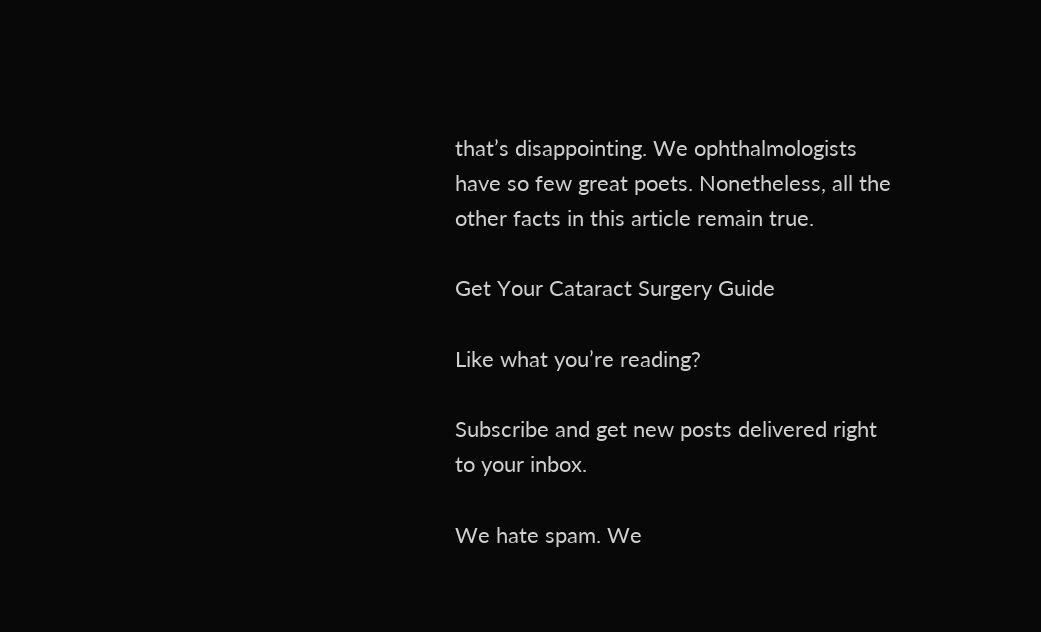that’s disappointing. We ophthalmologists have so few great poets. Nonetheless, all the other facts in this article remain true.

Get Your Cataract Surgery Guide

Like what you’re reading?

Subscribe and get new posts delivered right to your inbox.

We hate spam. We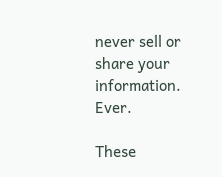never sell or share your information. Ever.

These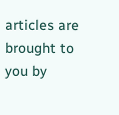articles are brought to you by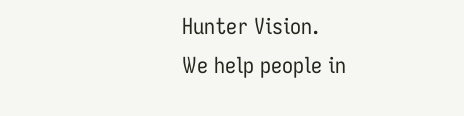Hunter Vision.
We help people in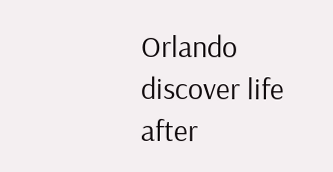Orlando discover life after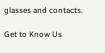glasses and contacts.

Get to Know Us